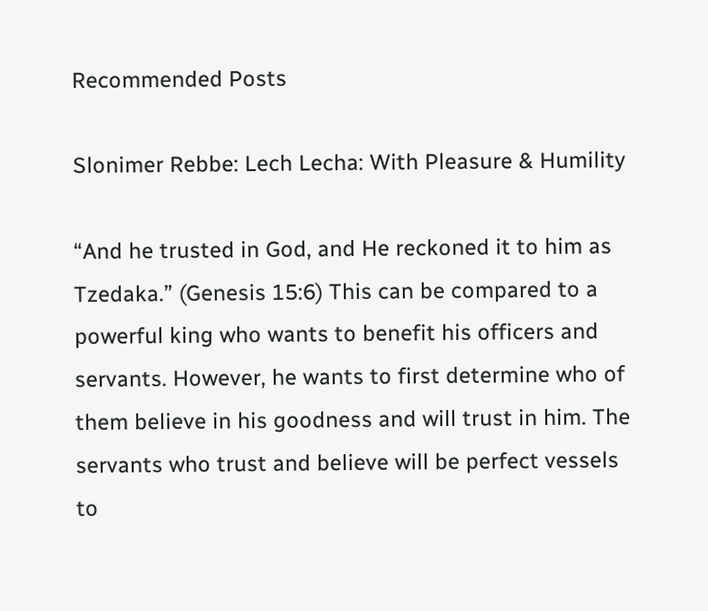Recommended Posts

Slonimer Rebbe: Lech Lecha: With Pleasure & Humility

“And he trusted in God, and He reckoned it to him as Tzedaka.” (Genesis 15:6) This can be compared to a powerful king who wants to benefit his officers and servants. However, he wants to first determine who of them believe in his goodness and will trust in him. The servants who trust and believe will be perfect vessels to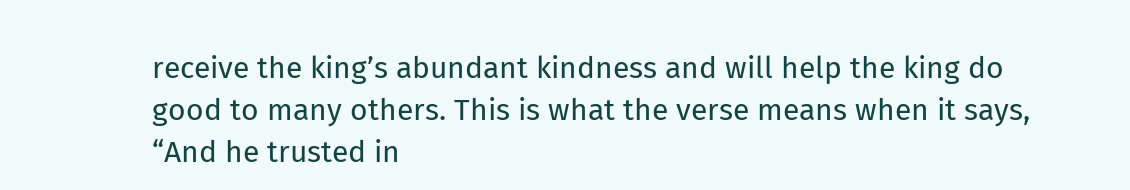receive the king’s abundant kindness and will help the king do good to many others. This is what the verse means when it says, “And he trusted in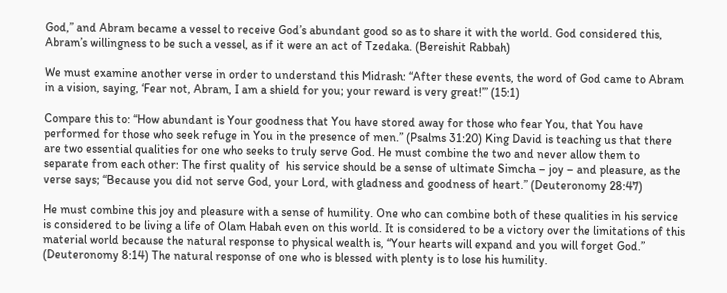God,” and Abram became a vessel to receive God’s abundant good so as to share it with the world. God considered this, Abram’s willingness to be such a vessel, as if it were an act of Tzedaka. (Bereishit Rabbah)

We must examine another verse in order to understand this Midrash: “After these events, the word of God came to Abram in a vision, saying, ‘Fear not, Abram, I am a shield for you; your reward is very great!’” (15:1)

Compare this to: “How abundant is Your goodness that You have stored away for those who fear You, that You have performed for those who seek refuge in You in the presence of men.” (Psalms 31:20) King David is teaching us that there are two essential qualities for one who seeks to truly serve God. He must combine the two and never allow them to separate from each other: The first quality of  his service should be a sense of ultimate Simcha – joy – and pleasure, as the verse says; “Because you did not serve God, your Lord, with gladness and goodness of heart.” (Deuteronomy 28:47)

He must combine this joy and pleasure with a sense of humility. One who can combine both of these qualities in his service is considered to be living a life of Olam Habah even on this world. It is considered to be a victory over the limitations of this material world because the natural response to physical wealth is, “Your hearts will expand and you will forget God.” (Deuteronomy 8:14) The natural response of one who is blessed with plenty is to lose his humility.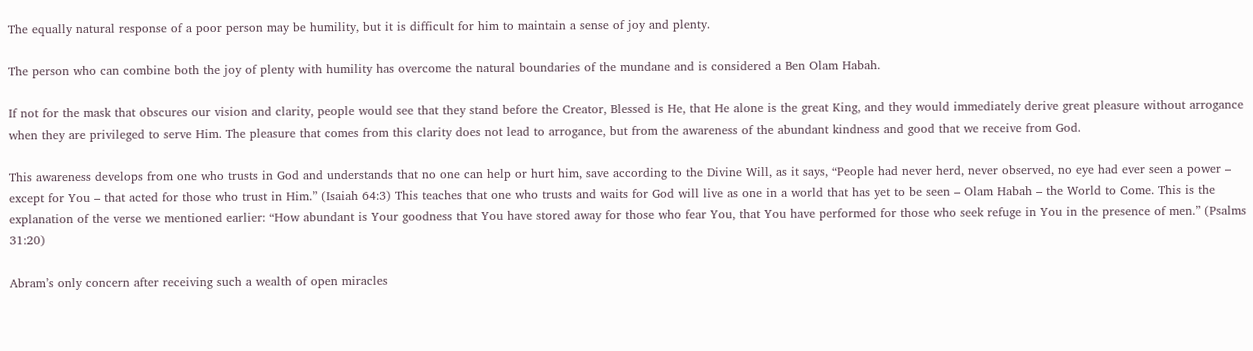The equally natural response of a poor person may be humility, but it is difficult for him to maintain a sense of joy and plenty.

The person who can combine both the joy of plenty with humility has overcome the natural boundaries of the mundane and is considered a Ben Olam Habah.

If not for the mask that obscures our vision and clarity, people would see that they stand before the Creator, Blessed is He, that He alone is the great King, and they would immediately derive great pleasure without arrogance when they are privileged to serve Him. The pleasure that comes from this clarity does not lead to arrogance, but from the awareness of the abundant kindness and good that we receive from God.

This awareness develops from one who trusts in God and understands that no one can help or hurt him, save according to the Divine Will, as it says, “People had never herd, never observed, no eye had ever seen a power – except for You – that acted for those who trust in Him.” (Isaiah 64:3) This teaches that one who trusts and waits for God will live as one in a world that has yet to be seen – Olam Habah – the World to Come. This is the explanation of the verse we mentioned earlier: “How abundant is Your goodness that You have stored away for those who fear You, that You have performed for those who seek refuge in You in the presence of men.” (Psalms 31:20)

Abram’s only concern after receiving such a wealth of open miracles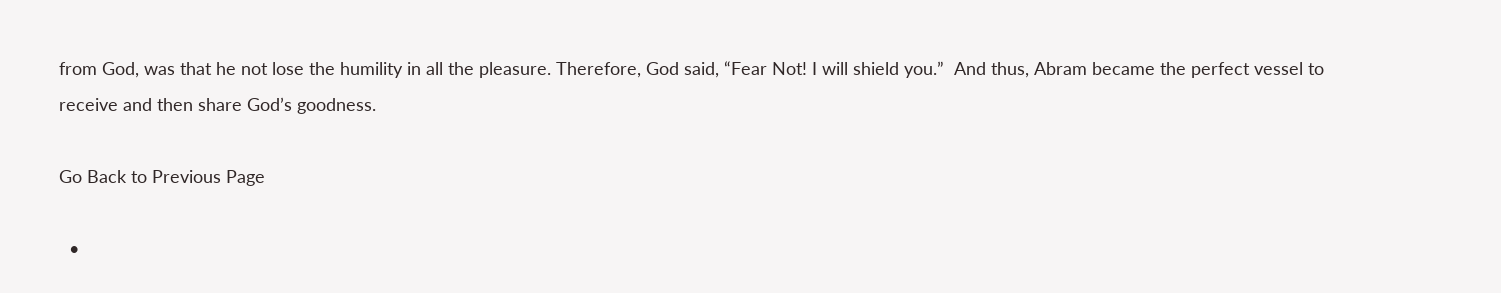from God, was that he not lose the humility in all the pleasure. Therefore, God said, “Fear Not! I will shield you.”  And thus, Abram became the perfect vessel to receive and then share God’s goodness.

Go Back to Previous Page

  •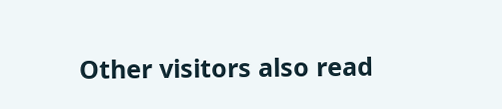Other visitors also read